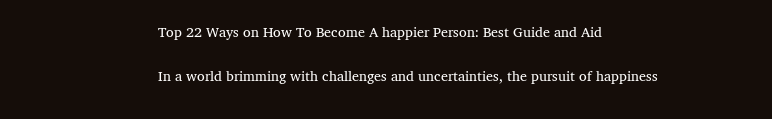Top 22 Ways on How To Become A happier Person: Best Guide and Aid

In a world brimming with challenges and uncertainties, the pursuit of happiness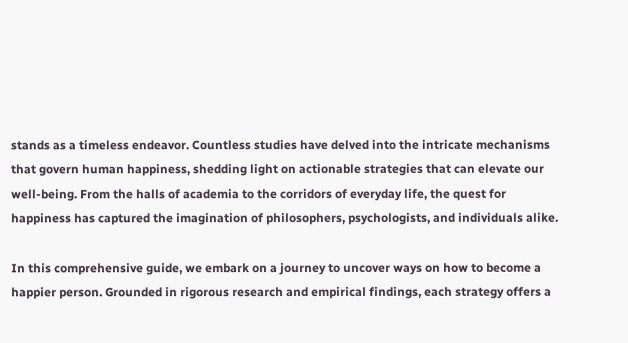stands as a timeless endeavor. Countless studies have delved into the intricate mechanisms that govern human happiness, shedding light on actionable strategies that can elevate our well-being. From the halls of academia to the corridors of everyday life, the quest for happiness has captured the imagination of philosophers, psychologists, and individuals alike.

In this comprehensive guide, we embark on a journey to uncover ways on how to become a happier person. Grounded in rigorous research and empirical findings, each strategy offers a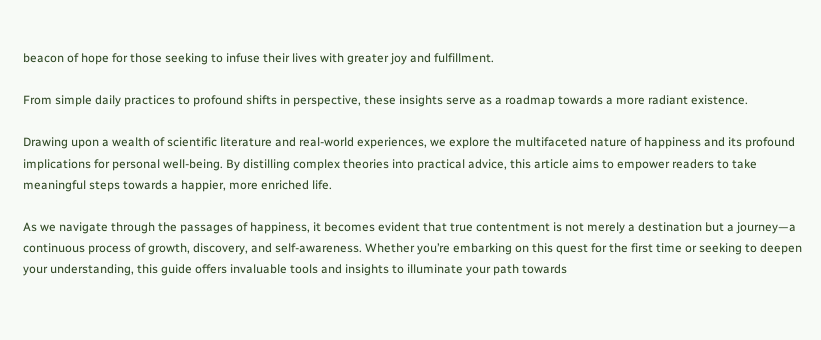beacon of hope for those seeking to infuse their lives with greater joy and fulfillment.

From simple daily practices to profound shifts in perspective, these insights serve as a roadmap towards a more radiant existence.

Drawing upon a wealth of scientific literature and real-world experiences, we explore the multifaceted nature of happiness and its profound implications for personal well-being. By distilling complex theories into practical advice, this article aims to empower readers to take meaningful steps towards a happier, more enriched life.

As we navigate through the passages of happiness, it becomes evident that true contentment is not merely a destination but a journey—a continuous process of growth, discovery, and self-awareness. Whether you’re embarking on this quest for the first time or seeking to deepen your understanding, this guide offers invaluable tools and insights to illuminate your path towards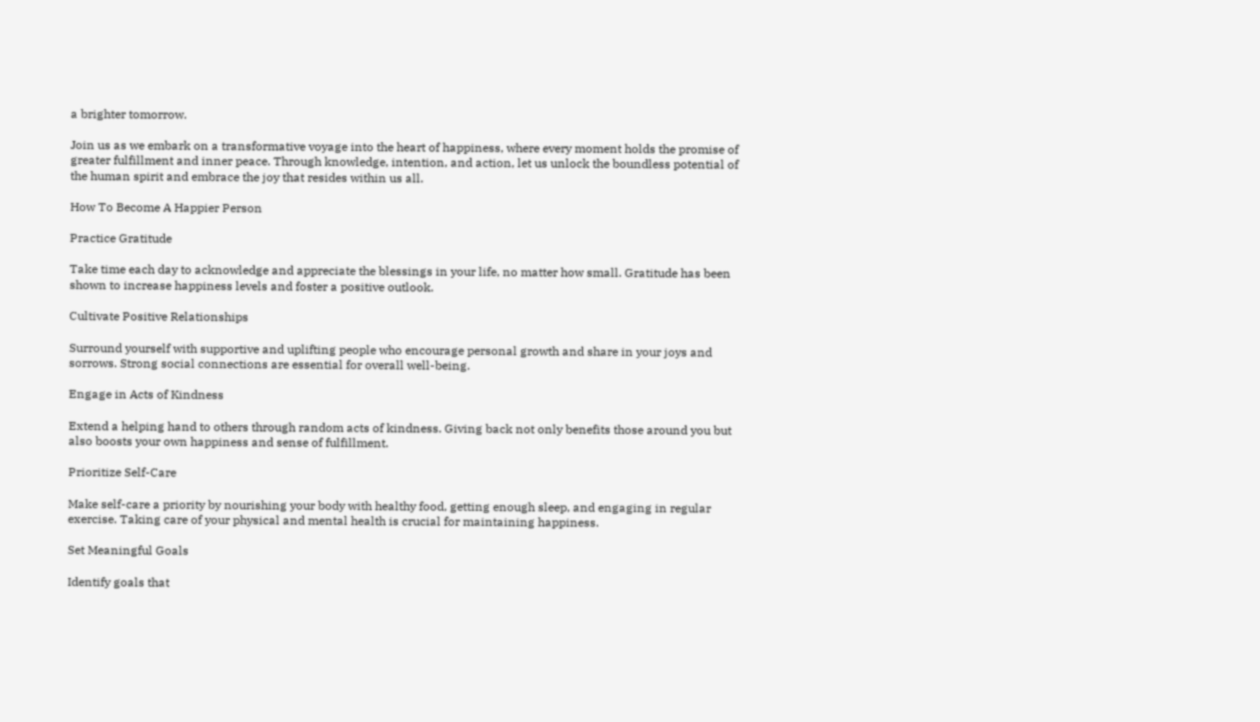a brighter tomorrow.

Join us as we embark on a transformative voyage into the heart of happiness, where every moment holds the promise of greater fulfillment and inner peace. Through knowledge, intention, and action, let us unlock the boundless potential of the human spirit and embrace the joy that resides within us all.

How To Become A Happier Person

Practice Gratitude

Take time each day to acknowledge and appreciate the blessings in your life, no matter how small. Gratitude has been shown to increase happiness levels and foster a positive outlook.

Cultivate Positive Relationships

Surround yourself with supportive and uplifting people who encourage personal growth and share in your joys and sorrows. Strong social connections are essential for overall well-being.

Engage in Acts of Kindness

Extend a helping hand to others through random acts of kindness. Giving back not only benefits those around you but also boosts your own happiness and sense of fulfillment.

Prioritize Self-Care

Make self-care a priority by nourishing your body with healthy food, getting enough sleep, and engaging in regular exercise. Taking care of your physical and mental health is crucial for maintaining happiness.

Set Meaningful Goals

Identify goals that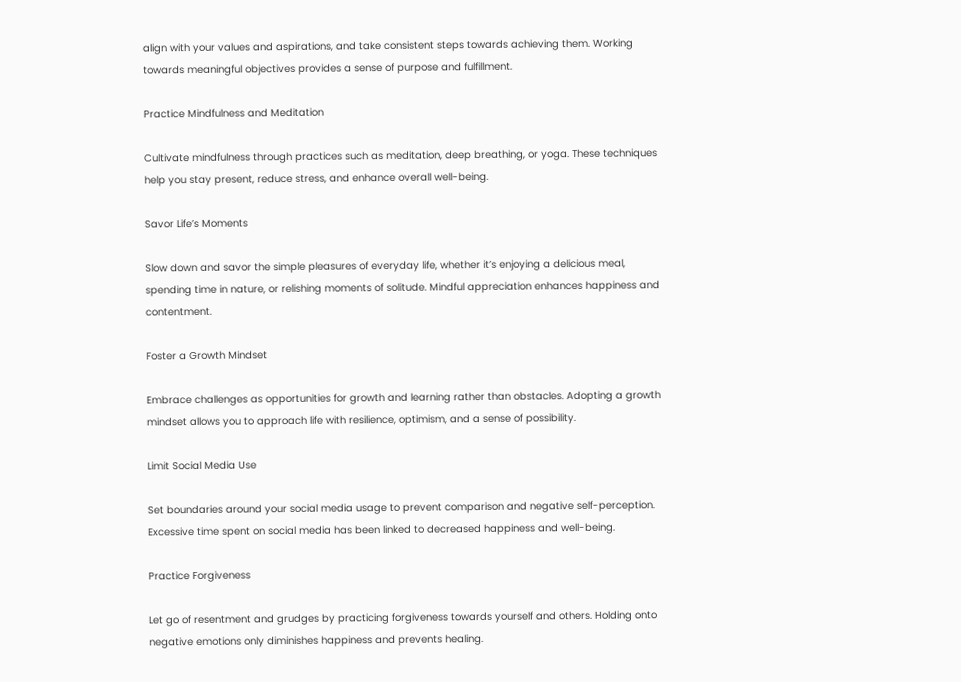align with your values and aspirations, and take consistent steps towards achieving them. Working towards meaningful objectives provides a sense of purpose and fulfillment.

Practice Mindfulness and Meditation

Cultivate mindfulness through practices such as meditation, deep breathing, or yoga. These techniques help you stay present, reduce stress, and enhance overall well-being.

Savor Life’s Moments

Slow down and savor the simple pleasures of everyday life, whether it’s enjoying a delicious meal, spending time in nature, or relishing moments of solitude. Mindful appreciation enhances happiness and contentment.

Foster a Growth Mindset

Embrace challenges as opportunities for growth and learning rather than obstacles. Adopting a growth mindset allows you to approach life with resilience, optimism, and a sense of possibility.

Limit Social Media Use

Set boundaries around your social media usage to prevent comparison and negative self-perception. Excessive time spent on social media has been linked to decreased happiness and well-being.

Practice Forgiveness

Let go of resentment and grudges by practicing forgiveness towards yourself and others. Holding onto negative emotions only diminishes happiness and prevents healing.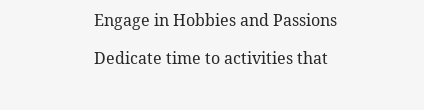Engage in Hobbies and Passions

Dedicate time to activities that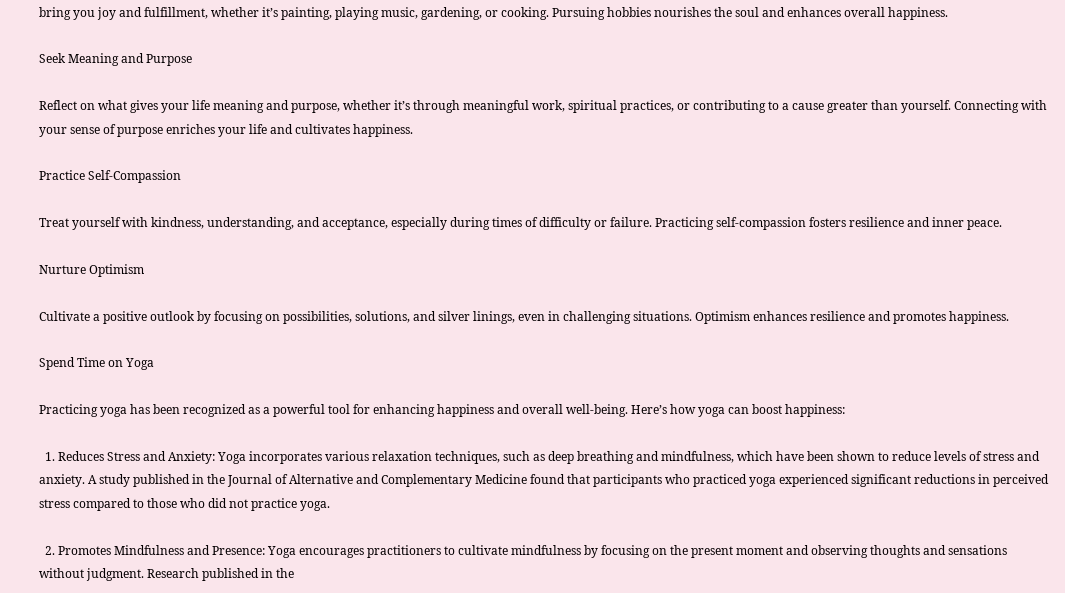bring you joy and fulfillment, whether it’s painting, playing music, gardening, or cooking. Pursuing hobbies nourishes the soul and enhances overall happiness.

Seek Meaning and Purpose

Reflect on what gives your life meaning and purpose, whether it’s through meaningful work, spiritual practices, or contributing to a cause greater than yourself. Connecting with your sense of purpose enriches your life and cultivates happiness.

Practice Self-Compassion

Treat yourself with kindness, understanding, and acceptance, especially during times of difficulty or failure. Practicing self-compassion fosters resilience and inner peace.

Nurture Optimism

Cultivate a positive outlook by focusing on possibilities, solutions, and silver linings, even in challenging situations. Optimism enhances resilience and promotes happiness.

Spend Time on Yoga

Practicing yoga has been recognized as a powerful tool for enhancing happiness and overall well-being. Here’s how yoga can boost happiness:

  1. Reduces Stress and Anxiety: Yoga incorporates various relaxation techniques, such as deep breathing and mindfulness, which have been shown to reduce levels of stress and anxiety. A study published in the Journal of Alternative and Complementary Medicine found that participants who practiced yoga experienced significant reductions in perceived stress compared to those who did not practice yoga.

  2. Promotes Mindfulness and Presence: Yoga encourages practitioners to cultivate mindfulness by focusing on the present moment and observing thoughts and sensations without judgment. Research published in the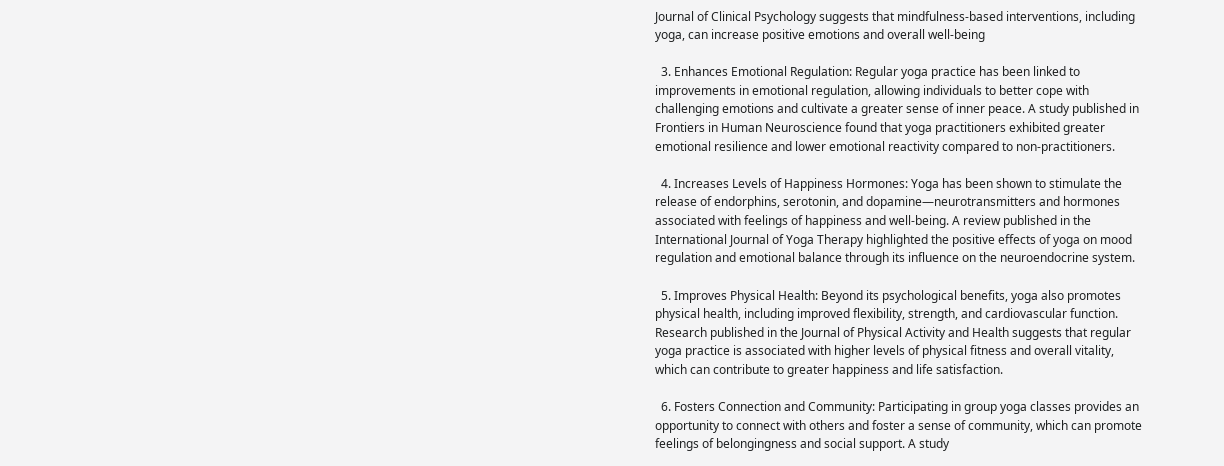Journal of Clinical Psychology suggests that mindfulness-based interventions, including yoga, can increase positive emotions and overall well-being

  3. Enhances Emotional Regulation: Regular yoga practice has been linked to improvements in emotional regulation, allowing individuals to better cope with challenging emotions and cultivate a greater sense of inner peace. A study published in Frontiers in Human Neuroscience found that yoga practitioners exhibited greater emotional resilience and lower emotional reactivity compared to non-practitioners.

  4. Increases Levels of Happiness Hormones: Yoga has been shown to stimulate the release of endorphins, serotonin, and dopamine—neurotransmitters and hormones associated with feelings of happiness and well-being. A review published in the International Journal of Yoga Therapy highlighted the positive effects of yoga on mood regulation and emotional balance through its influence on the neuroendocrine system.

  5. Improves Physical Health: Beyond its psychological benefits, yoga also promotes physical health, including improved flexibility, strength, and cardiovascular function. Research published in the Journal of Physical Activity and Health suggests that regular yoga practice is associated with higher levels of physical fitness and overall vitality, which can contribute to greater happiness and life satisfaction.

  6. Fosters Connection and Community: Participating in group yoga classes provides an opportunity to connect with others and foster a sense of community, which can promote feelings of belongingness and social support. A study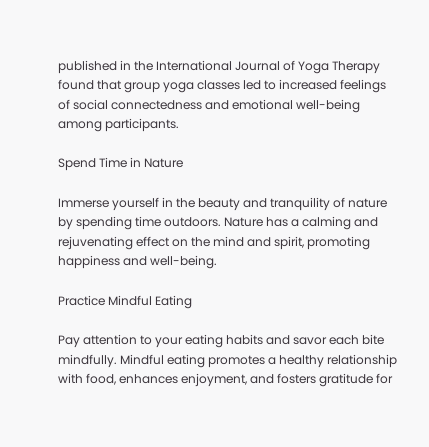published in the International Journal of Yoga Therapy found that group yoga classes led to increased feelings of social connectedness and emotional well-being among participants.

Spend Time in Nature

Immerse yourself in the beauty and tranquility of nature by spending time outdoors. Nature has a calming and rejuvenating effect on the mind and spirit, promoting happiness and well-being.

Practice Mindful Eating

Pay attention to your eating habits and savor each bite mindfully. Mindful eating promotes a healthy relationship with food, enhances enjoyment, and fosters gratitude for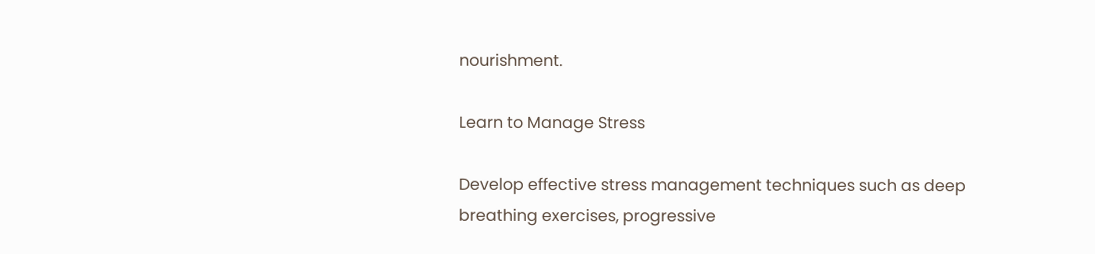nourishment.

Learn to Manage Stress

Develop effective stress management techniques such as deep breathing exercises, progressive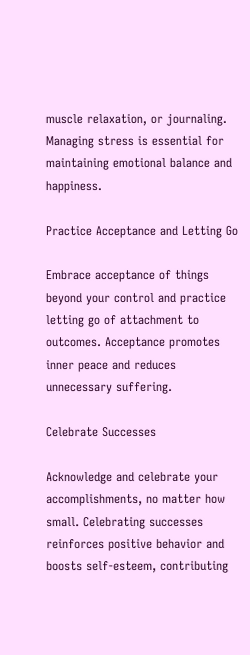muscle relaxation, or journaling. Managing stress is essential for maintaining emotional balance and happiness.

Practice Acceptance and Letting Go

Embrace acceptance of things beyond your control and practice letting go of attachment to outcomes. Acceptance promotes inner peace and reduces unnecessary suffering.

Celebrate Successes

Acknowledge and celebrate your accomplishments, no matter how small. Celebrating successes reinforces positive behavior and boosts self-esteem, contributing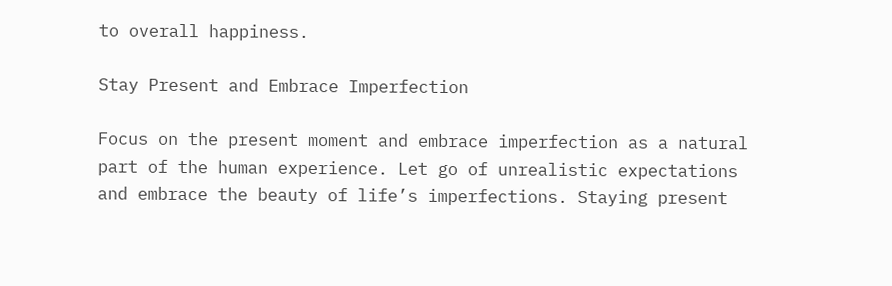to overall happiness.

Stay Present and Embrace Imperfection

Focus on the present moment and embrace imperfection as a natural part of the human experience. Let go of unrealistic expectations and embrace the beauty of life’s imperfections. Staying present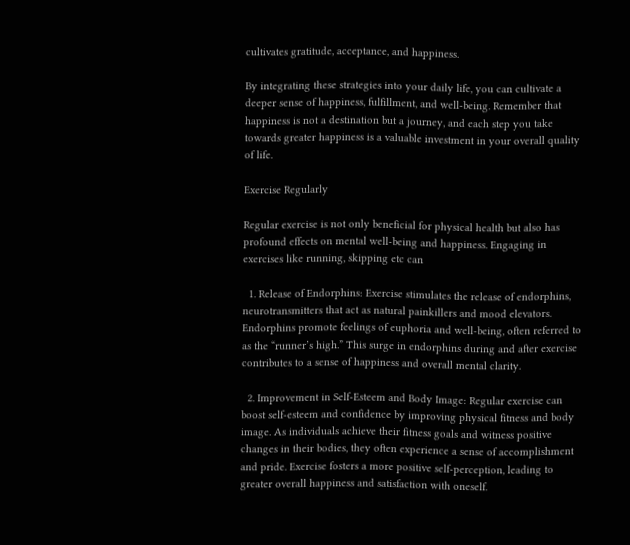cultivates gratitude, acceptance, and happiness.

By integrating these strategies into your daily life, you can cultivate a deeper sense of happiness, fulfillment, and well-being. Remember that happiness is not a destination but a journey, and each step you take towards greater happiness is a valuable investment in your overall quality of life.

Exercise Regularly

Regular exercise is not only beneficial for physical health but also has profound effects on mental well-being and happiness. Engaging in exercises like running, skipping etc can

  1. Release of Endorphins: Exercise stimulates the release of endorphins, neurotransmitters that act as natural painkillers and mood elevators. Endorphins promote feelings of euphoria and well-being, often referred to as the “runner’s high.” This surge in endorphins during and after exercise contributes to a sense of happiness and overall mental clarity.

  2. Improvement in Self-Esteem and Body Image: Regular exercise can boost self-esteem and confidence by improving physical fitness and body image. As individuals achieve their fitness goals and witness positive changes in their bodies, they often experience a sense of accomplishment and pride. Exercise fosters a more positive self-perception, leading to greater overall happiness and satisfaction with oneself.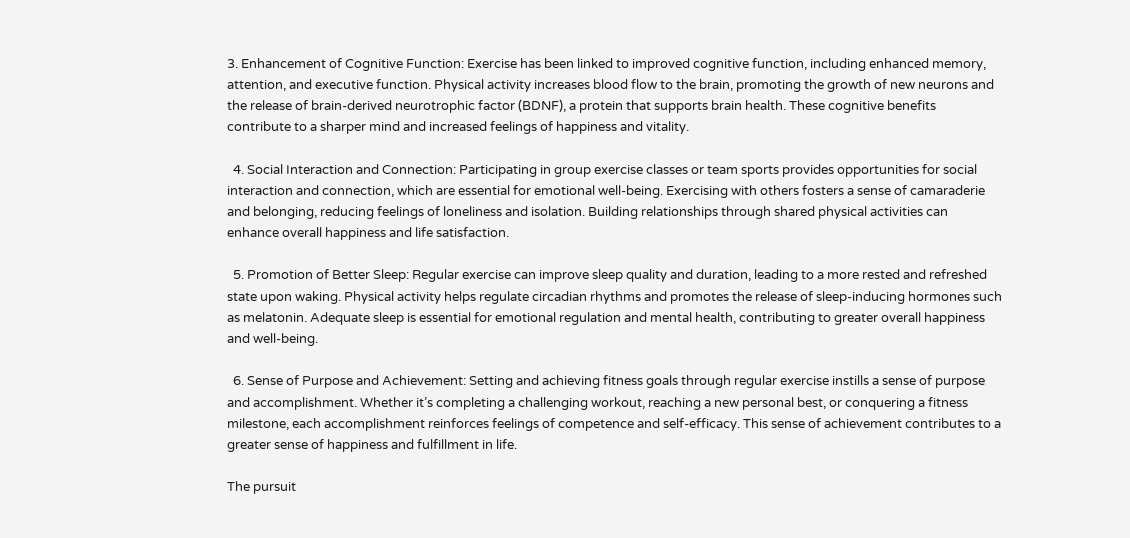3. Enhancement of Cognitive Function: Exercise has been linked to improved cognitive function, including enhanced memory, attention, and executive function. Physical activity increases blood flow to the brain, promoting the growth of new neurons and the release of brain-derived neurotrophic factor (BDNF), a protein that supports brain health. These cognitive benefits contribute to a sharper mind and increased feelings of happiness and vitality.

  4. Social Interaction and Connection: Participating in group exercise classes or team sports provides opportunities for social interaction and connection, which are essential for emotional well-being. Exercising with others fosters a sense of camaraderie and belonging, reducing feelings of loneliness and isolation. Building relationships through shared physical activities can enhance overall happiness and life satisfaction.

  5. Promotion of Better Sleep: Regular exercise can improve sleep quality and duration, leading to a more rested and refreshed state upon waking. Physical activity helps regulate circadian rhythms and promotes the release of sleep-inducing hormones such as melatonin. Adequate sleep is essential for emotional regulation and mental health, contributing to greater overall happiness and well-being.

  6. Sense of Purpose and Achievement: Setting and achieving fitness goals through regular exercise instills a sense of purpose and accomplishment. Whether it’s completing a challenging workout, reaching a new personal best, or conquering a fitness milestone, each accomplishment reinforces feelings of competence and self-efficacy. This sense of achievement contributes to a greater sense of happiness and fulfillment in life.

The pursuit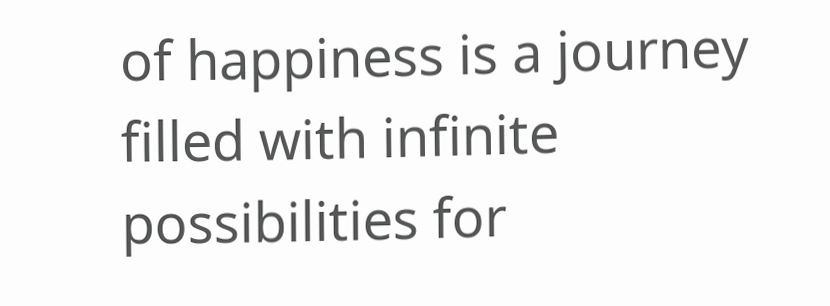of happiness is a journey filled with infinite possibilities for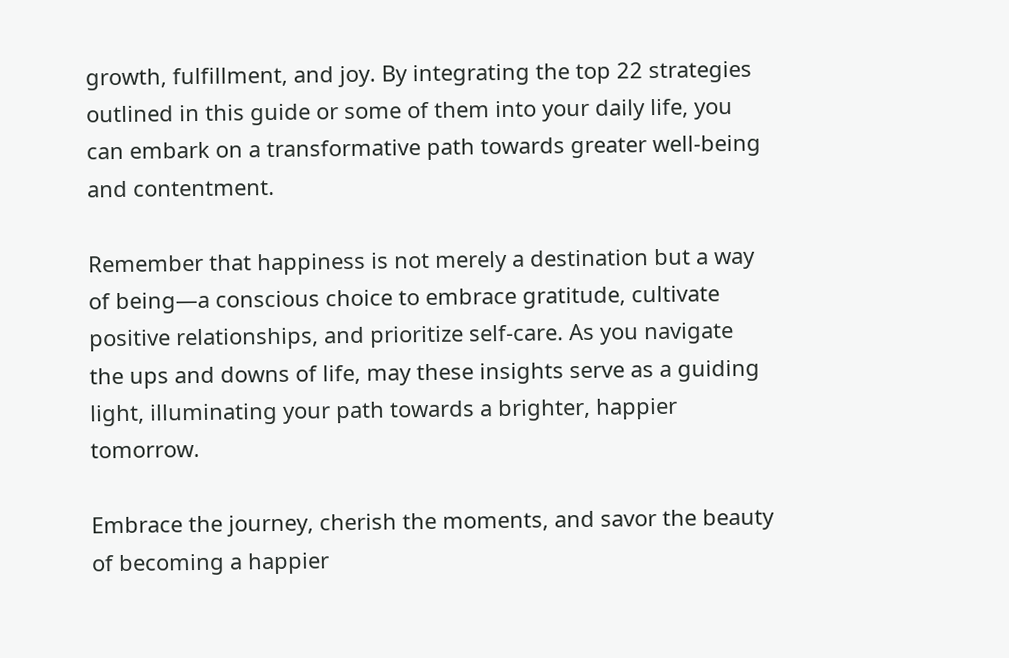growth, fulfillment, and joy. By integrating the top 22 strategies outlined in this guide or some of them into your daily life, you can embark on a transformative path towards greater well-being and contentment.

Remember that happiness is not merely a destination but a way of being—a conscious choice to embrace gratitude, cultivate positive relationships, and prioritize self-care. As you navigate the ups and downs of life, may these insights serve as a guiding light, illuminating your path towards a brighter, happier tomorrow.

Embrace the journey, cherish the moments, and savor the beauty of becoming a happier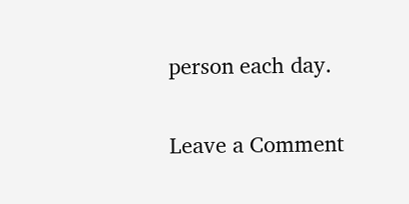person each day.

Leave a Comment